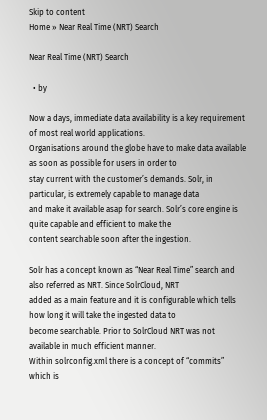Skip to content
Home » Near Real Time (NRT) Search

Near Real Time (NRT) Search

  • by

Now a days, immediate data availability is a key requirement of most real world applications.
Organisations around the globe have to make data available as soon as possible for users in order to
stay current with the customer’s demands. Solr, in particular, is extremely capable to manage data
and make it available asap for search. Solr’s core engine is quite capable and efficient to make the
content searchable soon after the ingestion.

Solr has a concept known as “Near Real Time” search and also referred as NRT. Since SolrCloud, NRT
added as a main feature and it is configurable which tells how long it will take the ingested data to
become searchable. Prior to SolrCloud NRT was not available in much efficient manner.
Within solrconfig.xml there is a concept of “commits” which is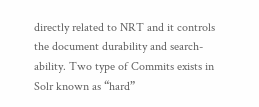directly related to NRT and it controls
the document durability and search-ability. Two type of Commits exists in Solr known as “hard”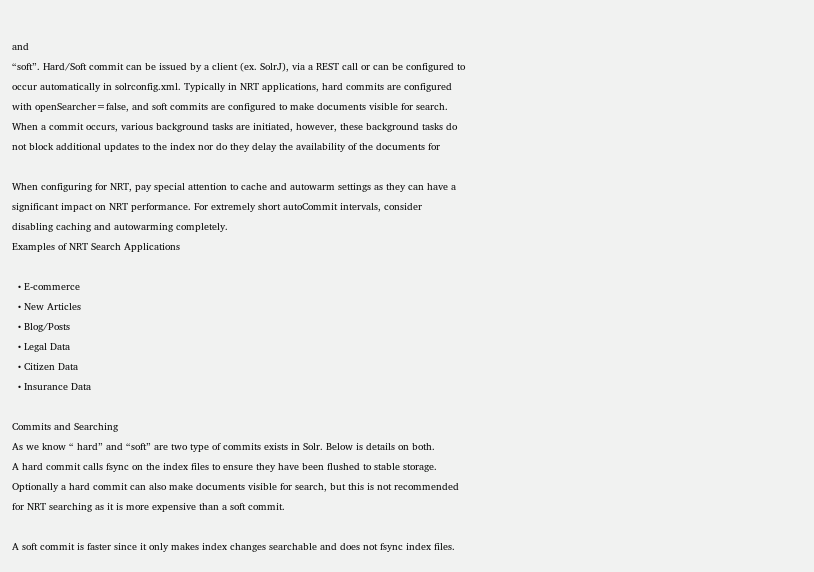and
“soft”. Hard/Soft commit can be issued by a client (ex. SolrJ), via a REST call or can be configured to
occur automatically in solrconfig.xml. Typically in NRT applications, hard commits are configured
with openSearcher=false, and soft commits are configured to make documents visible for search.
When a commit occurs, various background tasks are initiated, however, these background tasks do
not block additional updates to the index nor do they delay the availability of the documents for

When configuring for NRT, pay special attention to cache and autowarm settings as they can have a
significant impact on NRT performance. For extremely short autoCommit intervals, consider
disabling caching and autowarming completely.
Examples of NRT Search Applications

  • E-commerce
  • New Articles
  • Blog/Posts
  • Legal Data
  • Citizen Data
  • Insurance Data

Commits and Searching
As we know “ hard” and “soft” are two type of commits exists in Solr. Below is details on both.
A hard commit calls fsync on the index files to ensure they have been flushed to stable storage.
Optionally a hard commit can also make documents visible for search, but this is not recommended
for NRT searching as it is more expensive than a soft commit.

A soft commit is faster since it only makes index changes searchable and does not fsync index files.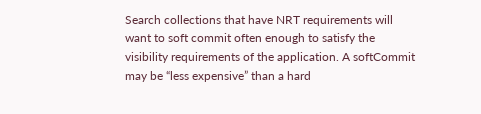Search collections that have NRT requirements will want to soft commit often enough to satisfy the
visibility requirements of the application. A softCommit may be “less expensive” than a hard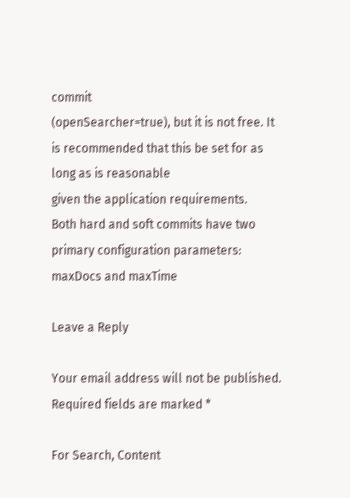commit
(openSearcher=true), but it is not free. It is recommended that this be set for as long as is reasonable
given the application requirements.
Both hard and soft commits have two primary configuration parameters: maxDocs and maxTime

Leave a Reply

Your email address will not be published. Required fields are marked *

For Search, Content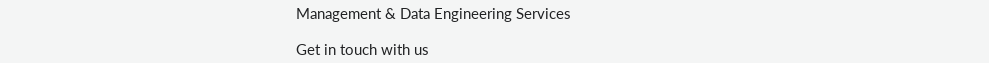Management & Data Engineering Services

Get in touch with us